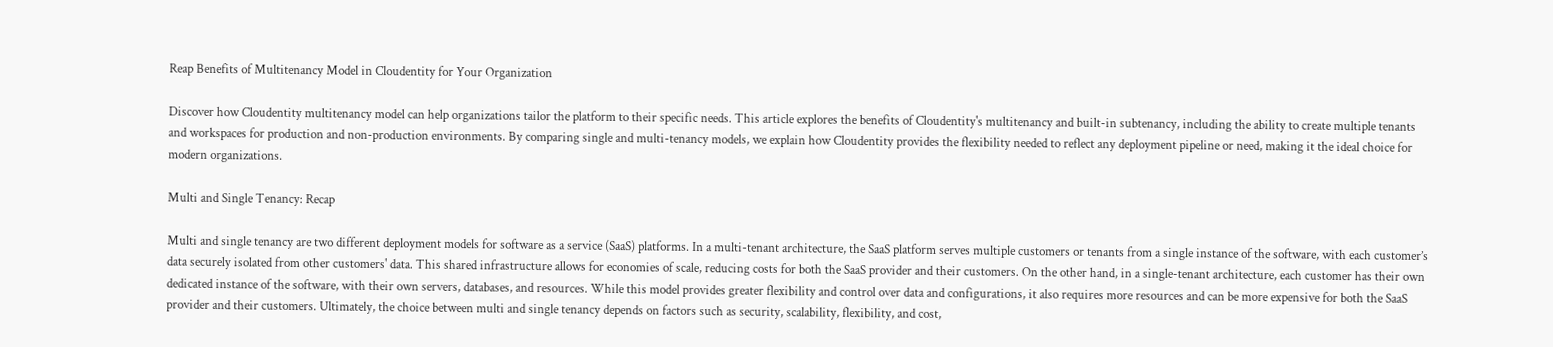Reap Benefits of Multitenancy Model in Cloudentity for Your Organization

Discover how Cloudentity multitenancy model can help organizations tailor the platform to their specific needs. This article explores the benefits of Cloudentity's multitenancy and built-in subtenancy, including the ability to create multiple tenants and workspaces for production and non-production environments. By comparing single and multi-tenancy models, we explain how Cloudentity provides the flexibility needed to reflect any deployment pipeline or need, making it the ideal choice for modern organizations.

Multi and Single Tenancy: Recap

Multi and single tenancy are two different deployment models for software as a service (SaaS) platforms. In a multi-tenant architecture, the SaaS platform serves multiple customers or tenants from a single instance of the software, with each customer’s data securely isolated from other customers' data. This shared infrastructure allows for economies of scale, reducing costs for both the SaaS provider and their customers. On the other hand, in a single-tenant architecture, each customer has their own dedicated instance of the software, with their own servers, databases, and resources. While this model provides greater flexibility and control over data and configurations, it also requires more resources and can be more expensive for both the SaaS provider and their customers. Ultimately, the choice between multi and single tenancy depends on factors such as security, scalability, flexibility, and cost,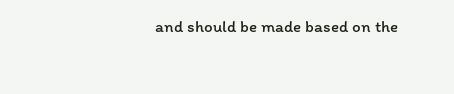and should be made based on the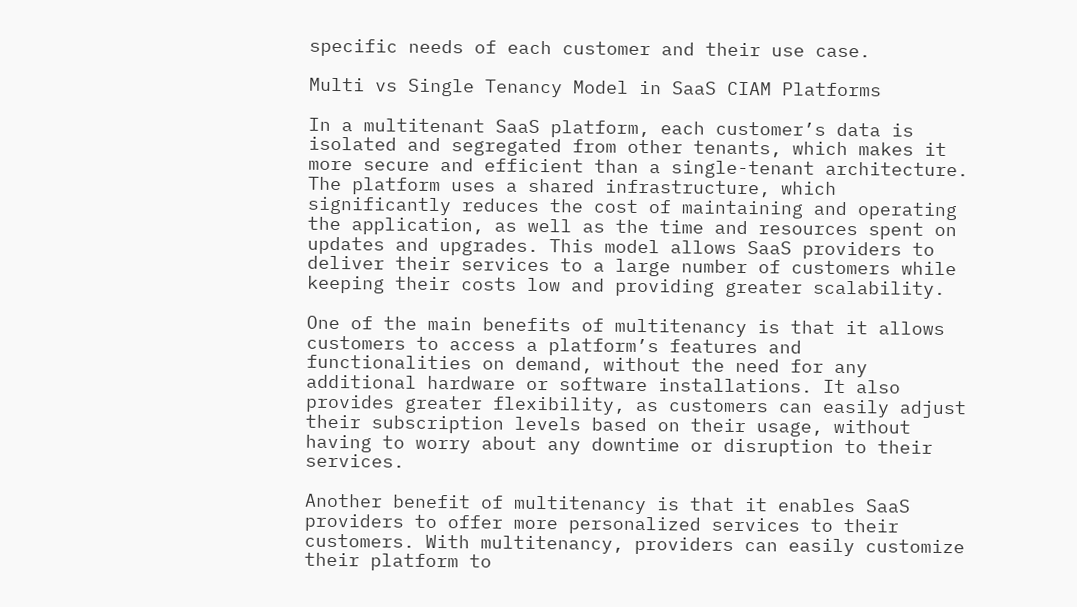specific needs of each customer and their use case.

Multi vs Single Tenancy Model in SaaS CIAM Platforms

In a multitenant SaaS platform, each customer’s data is isolated and segregated from other tenants, which makes it more secure and efficient than a single-tenant architecture. The platform uses a shared infrastructure, which significantly reduces the cost of maintaining and operating the application, as well as the time and resources spent on updates and upgrades. This model allows SaaS providers to deliver their services to a large number of customers while keeping their costs low and providing greater scalability.

One of the main benefits of multitenancy is that it allows customers to access a platform’s features and functionalities on demand, without the need for any additional hardware or software installations. It also provides greater flexibility, as customers can easily adjust their subscription levels based on their usage, without having to worry about any downtime or disruption to their services.

Another benefit of multitenancy is that it enables SaaS providers to offer more personalized services to their customers. With multitenancy, providers can easily customize their platform to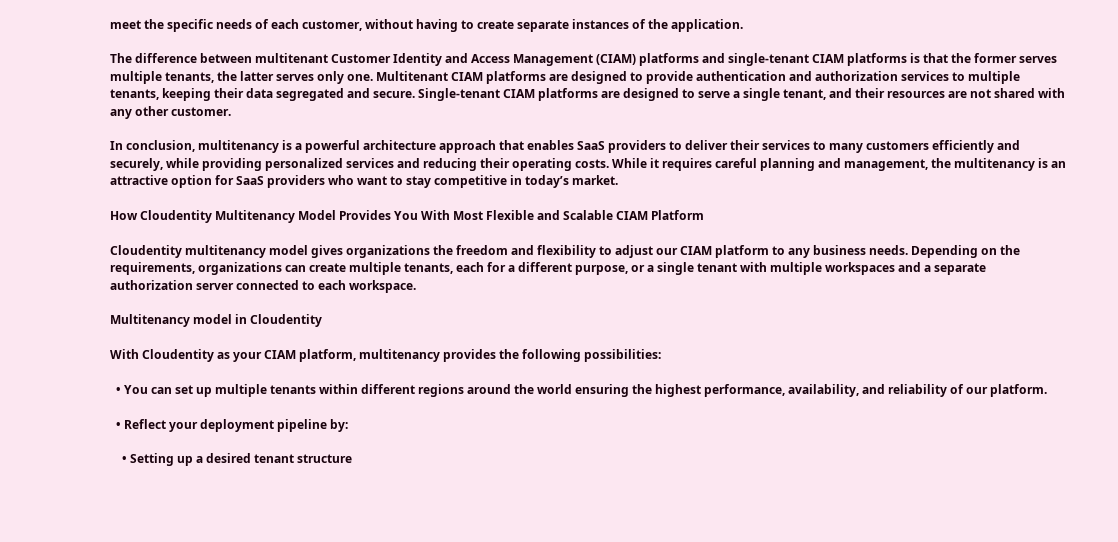meet the specific needs of each customer, without having to create separate instances of the application.

The difference between multitenant Customer Identity and Access Management (CIAM) platforms and single-tenant CIAM platforms is that the former serves multiple tenants, the latter serves only one. Multitenant CIAM platforms are designed to provide authentication and authorization services to multiple tenants, keeping their data segregated and secure. Single-tenant CIAM platforms are designed to serve a single tenant, and their resources are not shared with any other customer.

In conclusion, multitenancy is a powerful architecture approach that enables SaaS providers to deliver their services to many customers efficiently and securely, while providing personalized services and reducing their operating costs. While it requires careful planning and management, the multitenancy is an attractive option for SaaS providers who want to stay competitive in today’s market.

How Cloudentity Multitenancy Model Provides You With Most Flexible and Scalable CIAM Platform

Cloudentity multitenancy model gives organizations the freedom and flexibility to adjust our CIAM platform to any business needs. Depending on the requirements, organizations can create multiple tenants, each for a different purpose, or a single tenant with multiple workspaces and a separate authorization server connected to each workspace.

Multitenancy model in Cloudentity

With Cloudentity as your CIAM platform, multitenancy provides the following possibilities:

  • You can set up multiple tenants within different regions around the world ensuring the highest performance, availability, and reliability of our platform.

  • Reflect your deployment pipeline by:

    • Setting up a desired tenant structure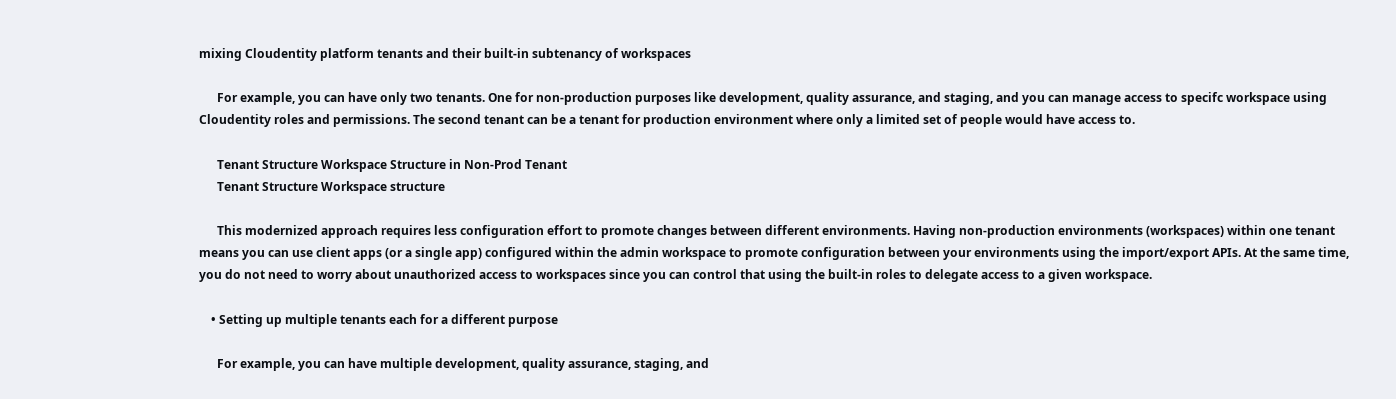mixing Cloudentity platform tenants and their built-in subtenancy of workspaces

      For example, you can have only two tenants. One for non-production purposes like development, quality assurance, and staging, and you can manage access to specifc workspace using Cloudentity roles and permissions. The second tenant can be a tenant for production environment where only a limited set of people would have access to.

      Tenant Structure Workspace Structure in Non-Prod Tenant
      Tenant Structure Workspace structure

      This modernized approach requires less configuration effort to promote changes between different environments. Having non-production environments (workspaces) within one tenant means you can use client apps (or a single app) configured within the admin workspace to promote configuration between your environments using the import/export APIs. At the same time, you do not need to worry about unauthorized access to workspaces since you can control that using the built-in roles to delegate access to a given workspace.

    • Setting up multiple tenants each for a different purpose

      For example, you can have multiple development, quality assurance, staging, and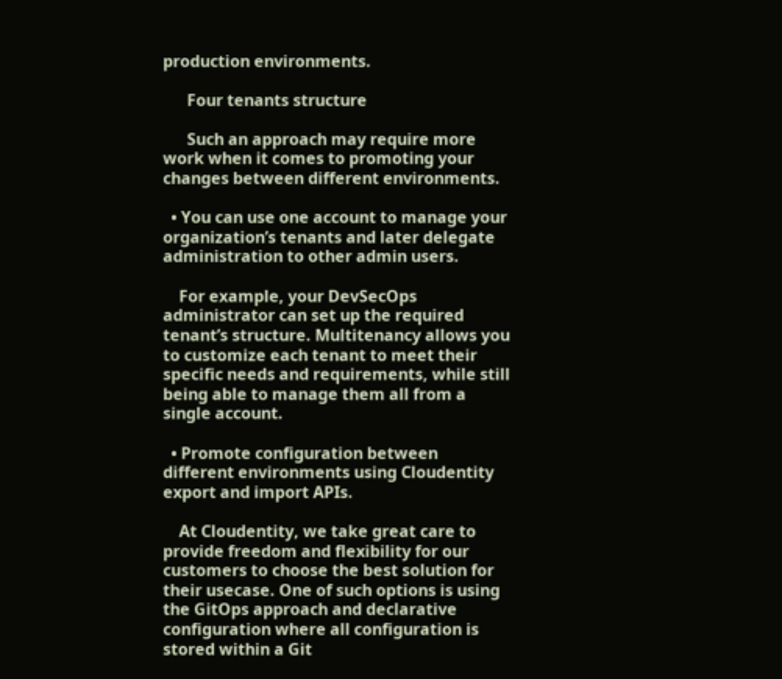production environments.

      Four tenants structure

      Such an approach may require more work when it comes to promoting your changes between different environments.

  • You can use one account to manage your organization’s tenants and later delegate administration to other admin users.

    For example, your DevSecOps administrator can set up the required tenant’s structure. Multitenancy allows you to customize each tenant to meet their specific needs and requirements, while still being able to manage them all from a single account.

  • Promote configuration between different environments using Cloudentity export and import APIs.

    At Cloudentity, we take great care to provide freedom and flexibility for our customers to choose the best solution for their usecase. One of such options is using the GitOps approach and declarative configuration where all configuration is stored within a Git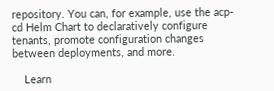repository. You can, for example, use the acp-cd Helm Chart to declaratively configure tenants, promote configuration changes between deployments, and more.

    Learn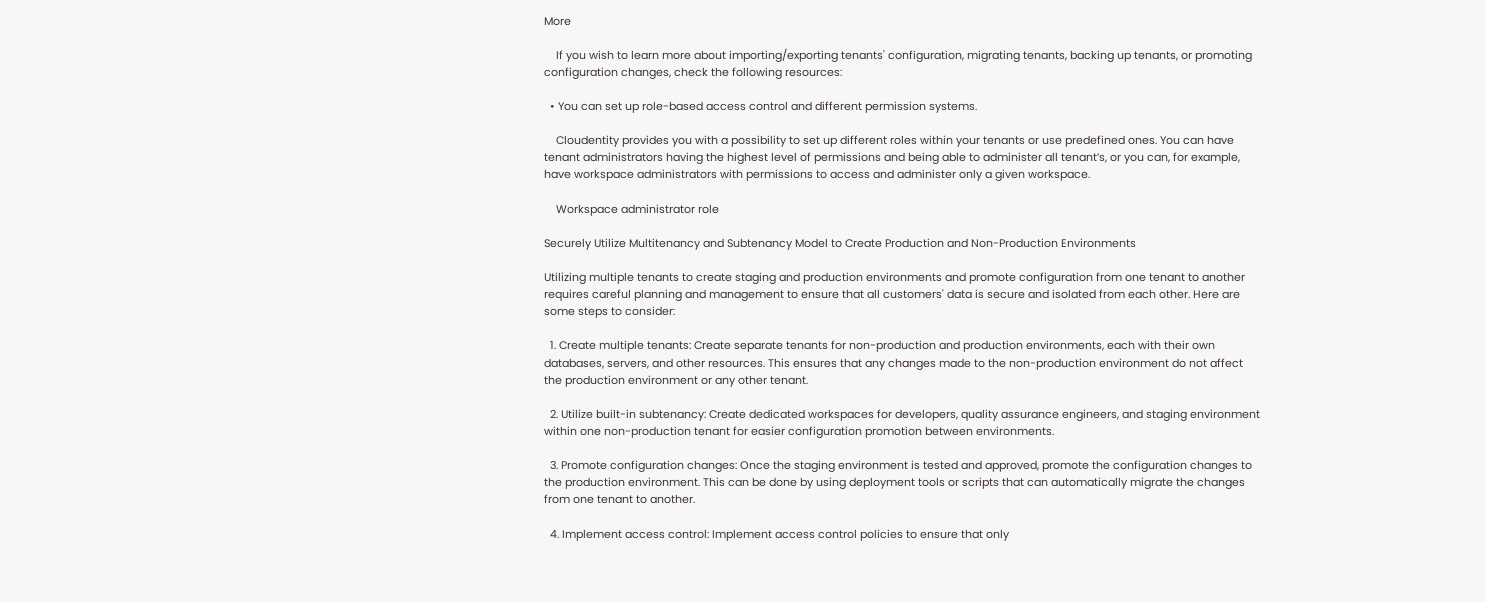More

    If you wish to learn more about importing/exporting tenants' configuration, migrating tenants, backing up tenants, or promoting configuration changes, check the following resources:

  • You can set up role-based access control and different permission systems.

    Cloudentity provides you with a possibility to set up different roles within your tenants or use predefined ones. You can have tenant administrators having the highest level of permissions and being able to administer all tenant’s, or you can, for example, have workspace administrators with permissions to access and administer only a given workspace.

    Workspace administrator role

Securely Utilize Multitenancy and Subtenancy Model to Create Production and Non-Production Environments

Utilizing multiple tenants to create staging and production environments and promote configuration from one tenant to another requires careful planning and management to ensure that all customers' data is secure and isolated from each other. Here are some steps to consider:

  1. Create multiple tenants: Create separate tenants for non-production and production environments, each with their own databases, servers, and other resources. This ensures that any changes made to the non-production environment do not affect the production environment or any other tenant.

  2. Utilize built-in subtenancy: Create dedicated workspaces for developers, quality assurance engineers, and staging environment within one non-production tenant for easier configuration promotion between environments.

  3. Promote configuration changes: Once the staging environment is tested and approved, promote the configuration changes to the production environment. This can be done by using deployment tools or scripts that can automatically migrate the changes from one tenant to another.

  4. Implement access control: Implement access control policies to ensure that only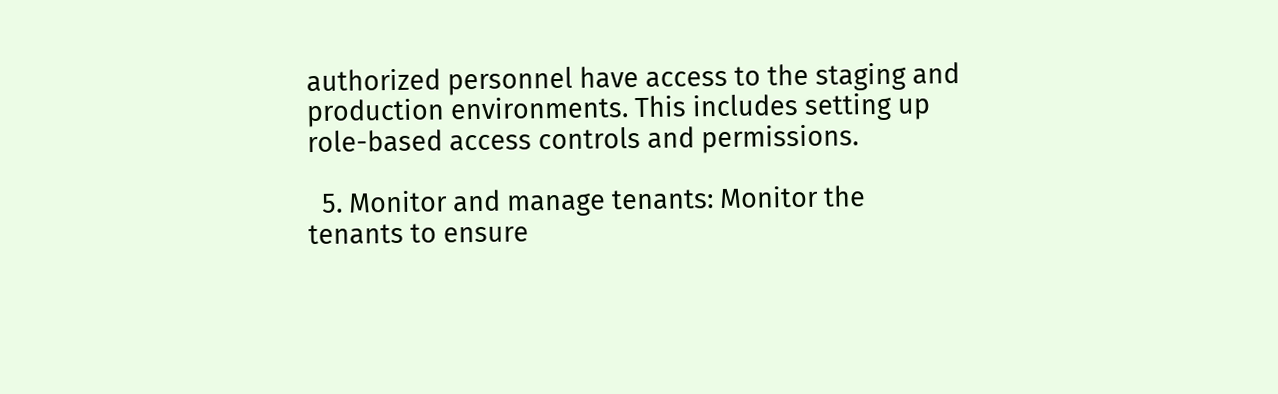authorized personnel have access to the staging and production environments. This includes setting up role-based access controls and permissions.

  5. Monitor and manage tenants: Monitor the tenants to ensure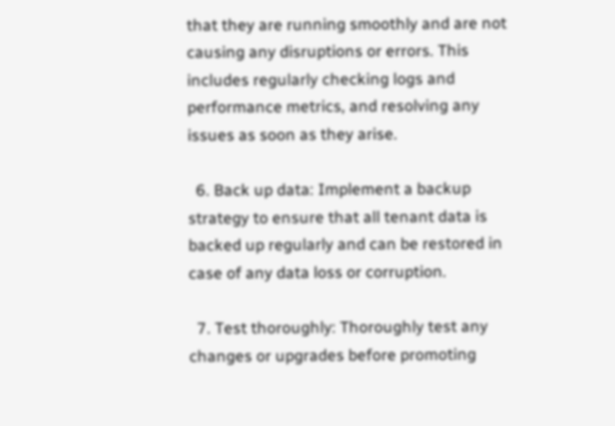that they are running smoothly and are not causing any disruptions or errors. This includes regularly checking logs and performance metrics, and resolving any issues as soon as they arise.

  6. Back up data: Implement a backup strategy to ensure that all tenant data is backed up regularly and can be restored in case of any data loss or corruption.

  7. Test thoroughly: Thoroughly test any changes or upgrades before promoting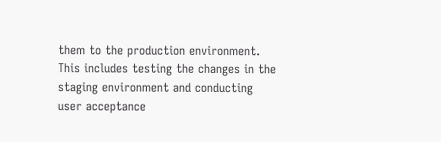them to the production environment. This includes testing the changes in the staging environment and conducting user acceptance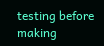testing before making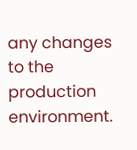any changes to the production environment.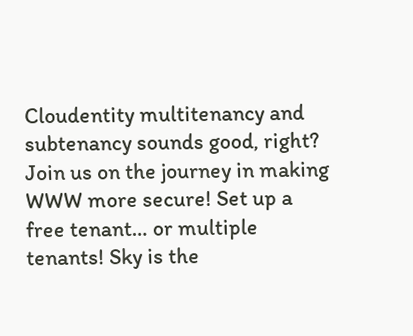Cloudentity multitenancy and subtenancy sounds good, right? Join us on the journey in making WWW more secure! Set up a free tenant… or multiple tenants! Sky is the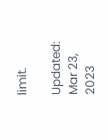limit.

Updated: Mar 23, 2023